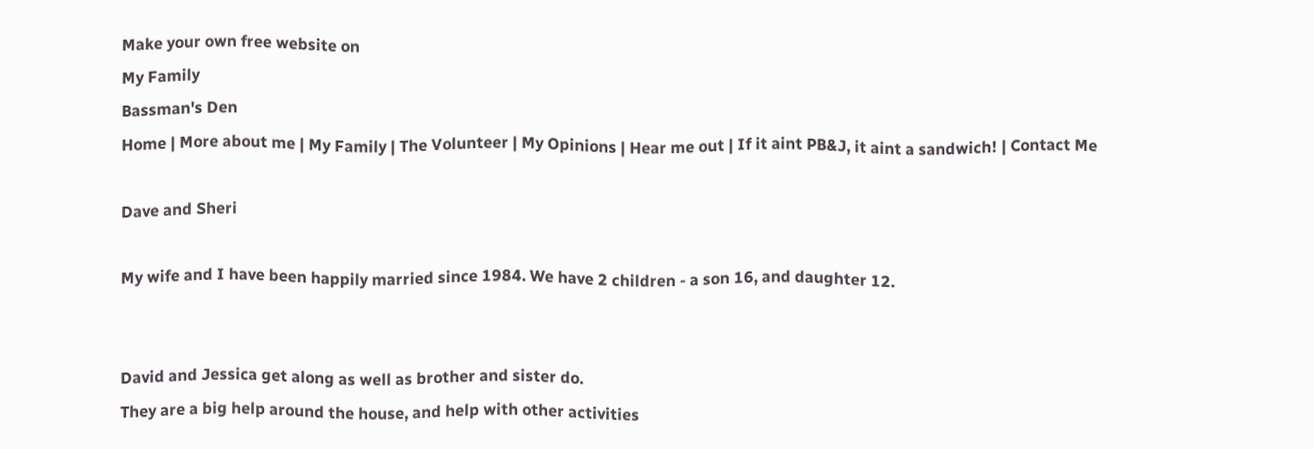Make your own free website on
My Family
Bassman's Den
Home | More about me | My Family | The Volunteer | My Opinions | Hear me out | If it aint PB&J, it aint a sandwich! | Contact Me

Dave and Sheri

My wife and I have been happily married since 1984. We have 2 children - a son 16, and daughter 12.


David and Jessica get along as well as brother and sister do.
They are a big help around the house, and help with other activities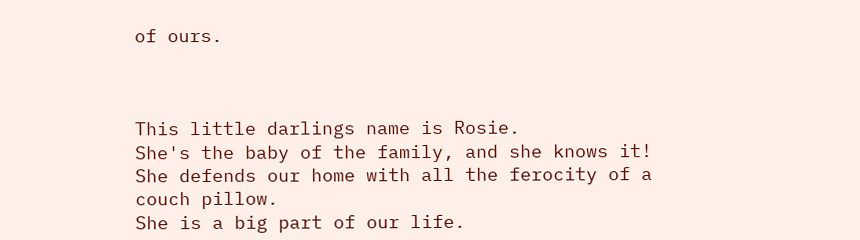of ours.



This little darlings name is Rosie.
She's the baby of the family, and she knows it!
She defends our home with all the ferocity of a couch pillow.
She is a big part of our life.